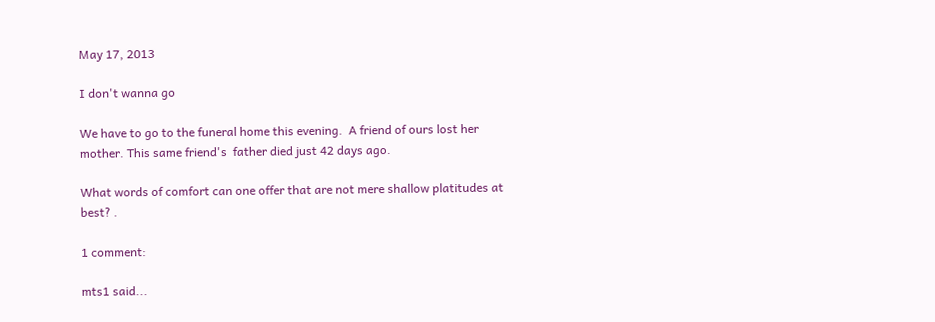May 17, 2013

I don't wanna go

We have to go to the funeral home this evening.  A friend of ours lost her mother. This same friend's  father died just 42 days ago.

What words of comfort can one offer that are not mere shallow platitudes at best? .

1 comment:

mts1 said...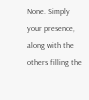None. Simply your presence, along with the others filling the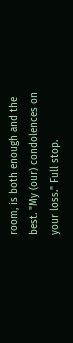room, is both enough and the best. "My (our) condolences on your loss." Full stop.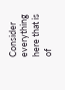Consider everything here that is of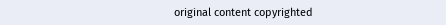original content copyrighted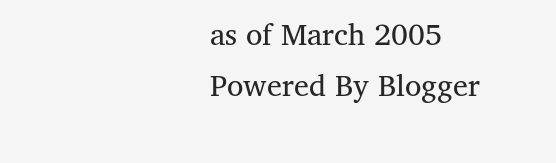as of March 2005
Powered By Blogger